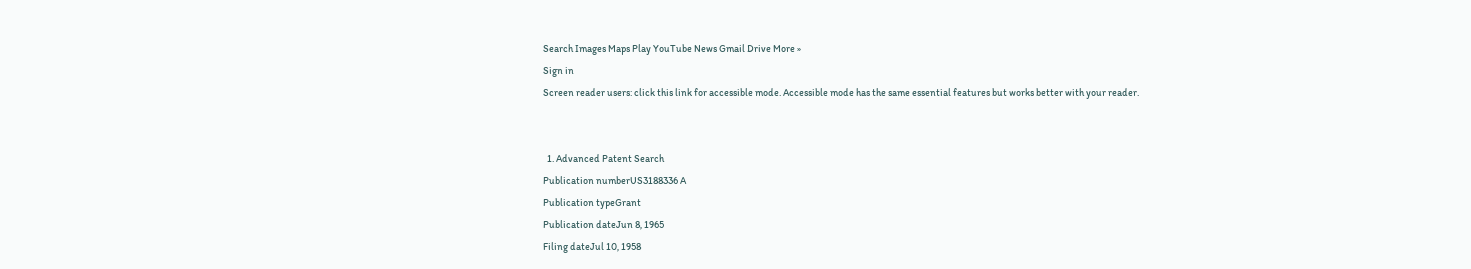Search Images Maps Play YouTube News Gmail Drive More »
Sign in
Screen reader users: click this link for accessible mode. Accessible mode has the same essential features but works better with your reader.


  1. Advanced Patent Search
Publication numberUS3188336 A
Publication typeGrant
Publication dateJun 8, 1965
Filing dateJul 10, 1958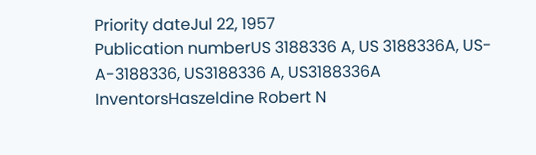Priority dateJul 22, 1957
Publication numberUS 3188336 A, US 3188336A, US-A-3188336, US3188336 A, US3188336A
InventorsHaszeldine Robert N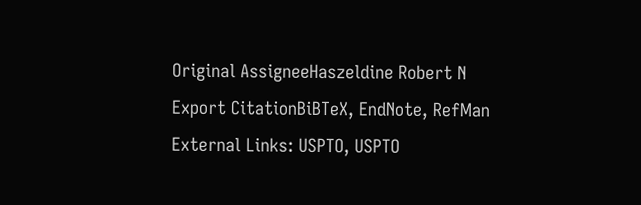Original AssigneeHaszeldine Robert N
Export CitationBiBTeX, EndNote, RefMan
External Links: USPTO, USPTO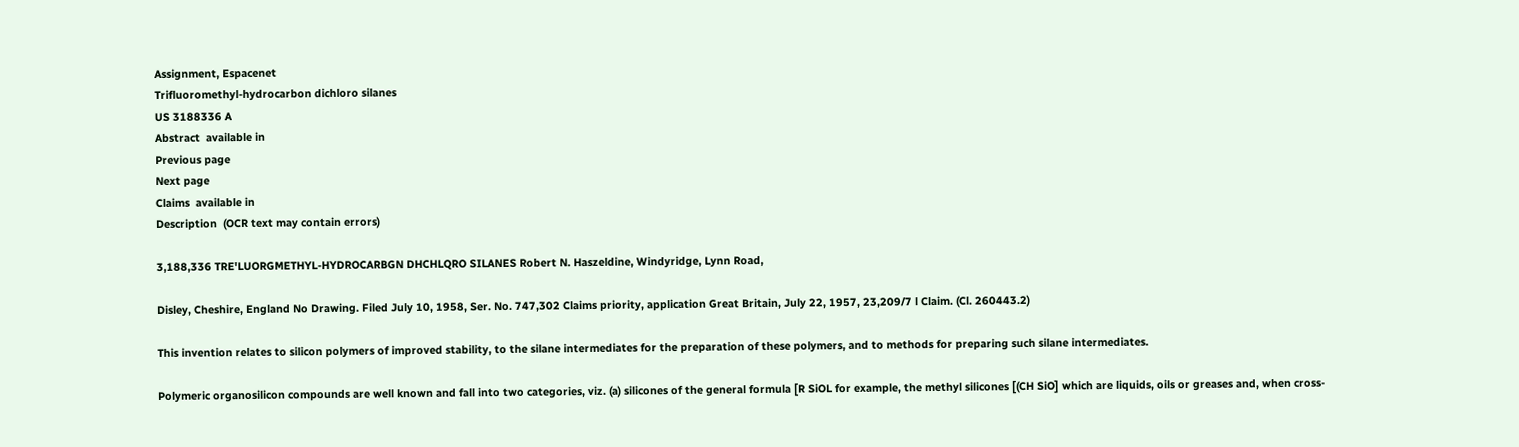Assignment, Espacenet
Trifluoromethyl-hydrocarbon dichloro silanes
US 3188336 A
Abstract  available in
Previous page
Next page
Claims  available in
Description  (OCR text may contain errors)

3,188,336 TRE'LUORGMETHYL-HYDROCARBGN DHCHLQRO SILANES Robert N. Haszeldine, Windyridge, Lynn Road,

Disley, Cheshire, England No Drawing. Filed July 10, 1958, Ser. No. 747,302 Claims priority, application Great Britain, July 22, 1957, 23,209/7 l Claim. (Cl. 260443.2)

This invention relates to silicon polymers of improved stability, to the silane intermediates for the preparation of these polymers, and to methods for preparing such silane intermediates.

Polymeric organosilicon compounds are well known and fall into two categories, viz. (a) silicones of the general formula [R SiOL for example, the methyl silicones [(CH SiO] which are liquids, oils or greases and, when cross-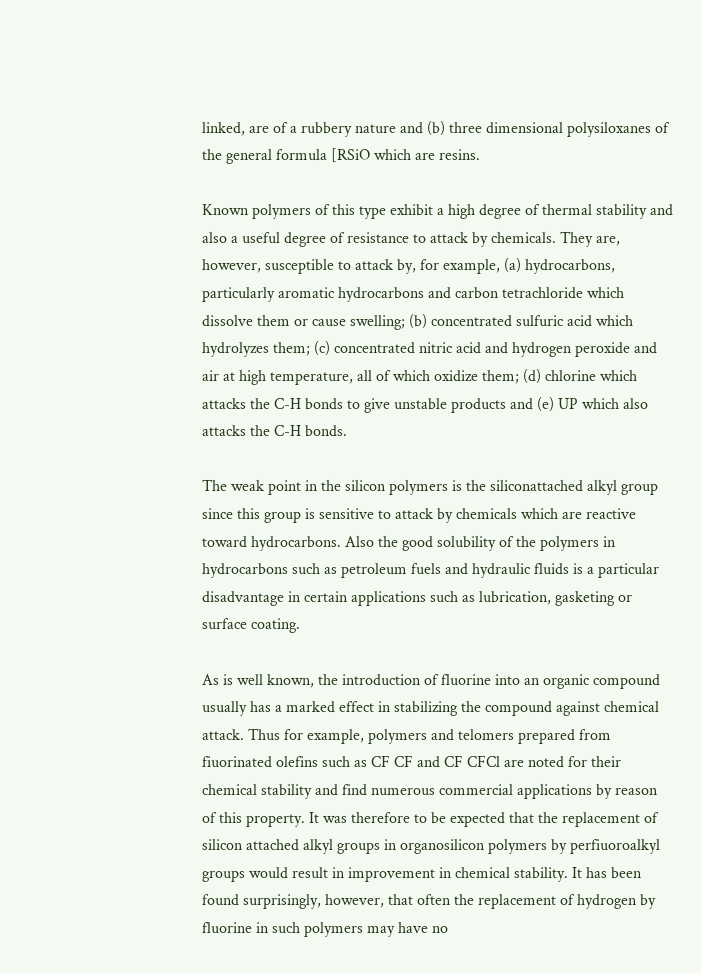linked, are of a rubbery nature and (b) three dimensional polysiloxanes of the general formula [RSiO which are resins.

Known polymers of this type exhibit a high degree of thermal stability and also a useful degree of resistance to attack by chemicals. They are, however, susceptible to attack by, for example, (a) hydrocarbons, particularly aromatic hydrocarbons and carbon tetrachloride which dissolve them or cause swelling; (b) concentrated sulfuric acid which hydrolyzes them; (c) concentrated nitric acid and hydrogen peroxide and air at high temperature, all of which oxidize them; (d) chlorine which attacks the C-H bonds to give unstable products and (e) UP which also attacks the C-H bonds.

The weak point in the silicon polymers is the siliconattached alkyl group since this group is sensitive to attack by chemicals which are reactive toward hydrocarbons. Also the good solubility of the polymers in hydrocarbons such as petroleum fuels and hydraulic fluids is a particular disadvantage in certain applications such as lubrication, gasketing or surface coating.

As is well known, the introduction of fluorine into an organic compound usually has a marked effect in stabilizing the compound against chemical attack. Thus for example, polymers and telomers prepared from fiuorinated olefins such as CF CF and CF CFCl are noted for their chemical stability and find numerous commercial applications by reason of this property. It was therefore to be expected that the replacement of silicon attached alkyl groups in organosilicon polymers by perfiuoroalkyl groups would result in improvement in chemical stability. It has been found surprisingly, however, that often the replacement of hydrogen by fluorine in such polymers may have no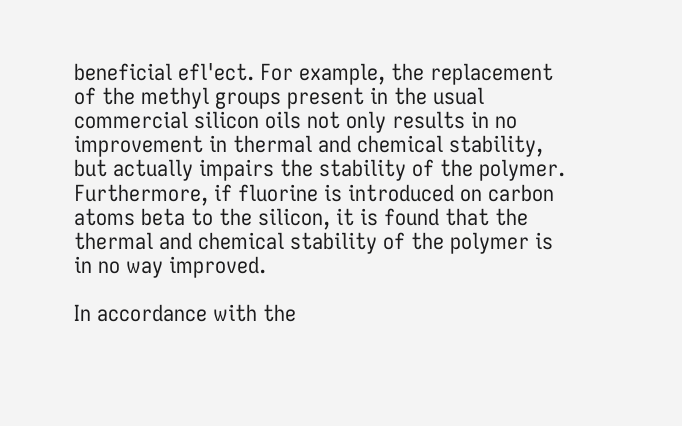beneficial efl'ect. For example, the replacement of the methyl groups present in the usual commercial silicon oils not only results in no improvement in thermal and chemical stability, but actually impairs the stability of the polymer. Furthermore, if fluorine is introduced on carbon atoms beta to the silicon, it is found that the thermal and chemical stability of the polymer is in no way improved.

In accordance with the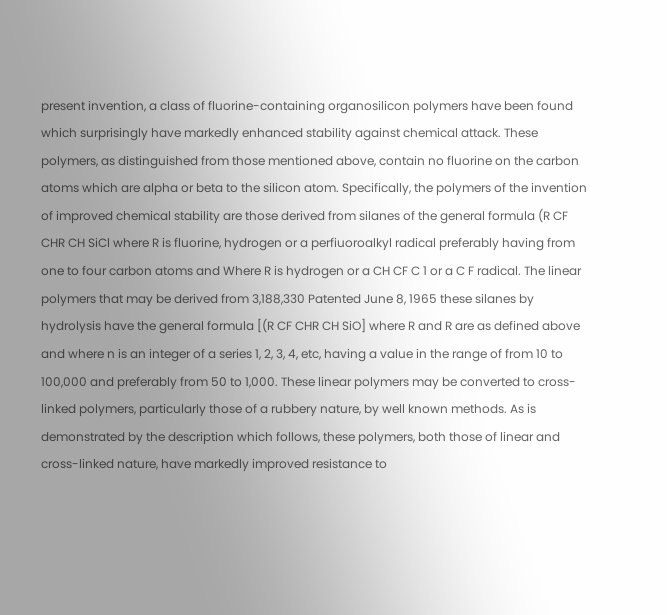present invention, a class of fluorine-containing organosilicon polymers have been found which surprisingly have markedly enhanced stability against chemical attack. These polymers, as distinguished from those mentioned above, contain no fluorine on the carbon atoms which are alpha or beta to the silicon atom. Specifically, the polymers of the invention of improved chemical stability are those derived from silanes of the general formula (R CF CHR CH SiCl where R is fluorine, hydrogen or a perfiuoroalkyl radical preferably having from one to four carbon atoms and Where R is hydrogen or a CH CF C 1 or a C F radical. The linear polymers that may be derived from 3,188,330 Patented June 8, 1965 these silanes by hydrolysis have the general formula [(R CF CHR CH SiO] where R and R are as defined above and where n is an integer of a series 1, 2, 3, 4, etc, having a value in the range of from 10 to 100,000 and preferably from 50 to 1,000. These linear polymers may be converted to cross-linked polymers, particularly those of a rubbery nature, by well known methods. As is demonstrated by the description which follows, these polymers, both those of linear and cross-linked nature, have markedly improved resistance to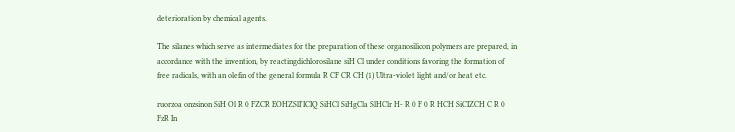deterioration by chemical agents.

The silanes which serve as intermediates for the preparation of these organosilicon polymers are prepared, in accordance with the invention, by reactingdichlorosilane siH Cl under conditions favoring the formation of free radicals, with an olefin of the general formula R CF CR CH (1) Ultra-violet light and/or heat etc.

ruorzoa onzsinon SiH Ol R 0 FZCR EOHZSlI'ICIQ SiHCl SiHgCla SlHClr H- R 0 F 0 R HCH SiCIZCH C R 0 FzR In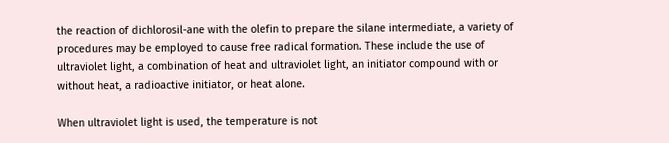the reaction of dichlorosil-ane with the olefin to prepare the silane intermediate, a variety of procedures may be employed to cause free radical formation. These include the use of ultraviolet light, a combination of heat and ultraviolet light, an initiator compound with or without heat, a radioactive initiator, or heat alone.

When ultraviolet light is used, the temperature is not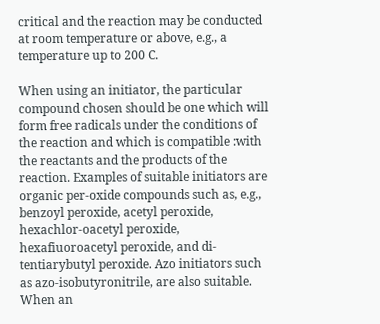critical and the reaction may be conducted at room temperature or above, e.g., a temperature up to 200 C.

When using an initiator, the particular compound chosen should be one which will form free radicals under the conditions of the reaction and which is compatible :with the reactants and the products of the reaction. Examples of suitable initiators are organic per-oxide compounds such as, e.g., benzoyl peroxide, acetyl peroxide, hexachlor-oacetyl peroxide, hexafiuoroacetyl peroxide, and di-tentiarybutyl peroxide. Azo initiators such as azo-isobutyronitrile, are also suitable. When an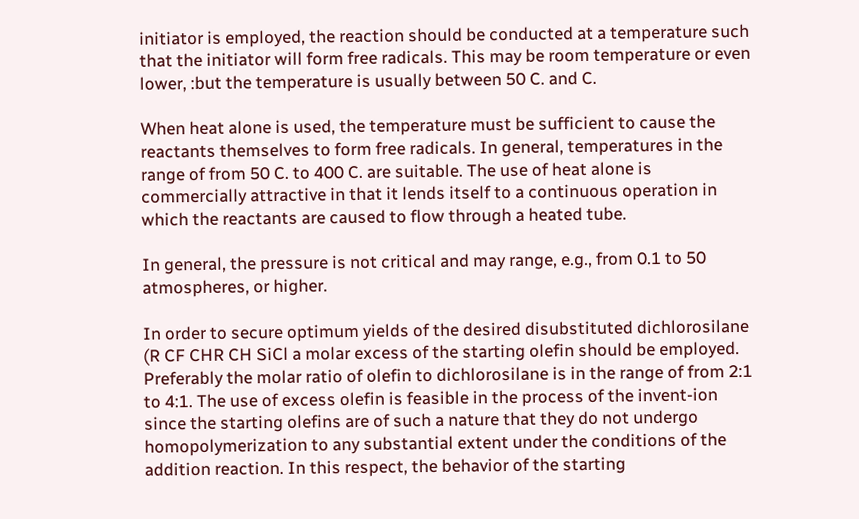initiator is employed, the reaction should be conducted at a temperature such that the initiator will form free radicals. This may be room temperature or even lower, :but the temperature is usually between 50 C. and C.

When heat alone is used, the temperature must be sufficient to cause the reactants themselves to form free radicals. In general, temperatures in the range of from 50 C. to 400 C. are suitable. The use of heat alone is commercially attractive in that it lends itself to a continuous operation in which the reactants are caused to flow through a heated tube.

In general, the pressure is not critical and may range, e.g., from 0.1 to 50 atmospheres, or higher.

In order to secure optimum yields of the desired disubstituted dichlorosilane (R CF CHR CH SiCl a molar excess of the starting olefin should be employed. Preferably the molar ratio of olefin to dichlorosilane is in the range of from 2:1 to 4:1. The use of excess olefin is feasible in the process of the invent-ion since the starting olefins are of such a nature that they do not undergo homopolymerization to any substantial extent under the conditions of the addition reaction. In this respect, the behavior of the starting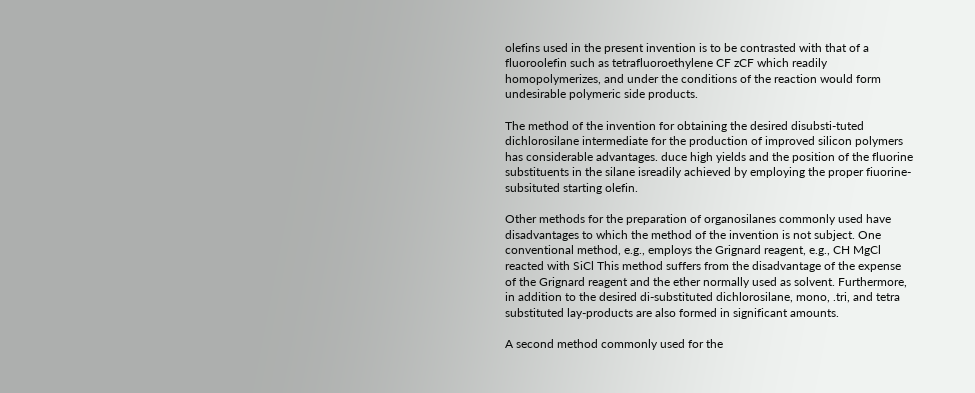olefins used in the present invention is to be contrasted with that of a fluoroolefin such as tetrafluoroethylene CF zCF which readily homopolymerizes, and under the conditions of the reaction would form undesirable polymeric side products.

The method of the invention for obtaining the desired disubsti-tuted dichlorosilane intermediate for the production of improved silicon polymers has considerable advantages. duce high yields and the position of the fluorine substituents in the silane isreadily achieved by employing the proper fiuorine-subsituted starting olefin.

Other methods for the preparation of organosilanes commonly used have disadvantages to which the method of the invention is not subject. One conventional method, e.g., employs the Grignard reagent, e.g., CH MgCl reacted with SiCl This method suffers from the disadvantage of the expense of the Grignard reagent and the ether normally used as solvent. Furthermore, in addition to the desired di-substituted dichlorosilane, mono, .tri, and tetra substituted lay-products are also formed in significant amounts.

A second method commonly used for the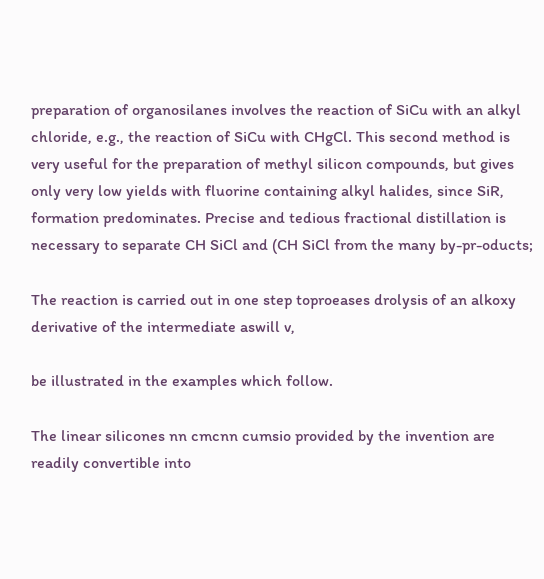preparation of organosilanes involves the reaction of SiCu with an alkyl chloride, e.g., the reaction of SiCu with CHgCl. This second method is very useful for the preparation of methyl silicon compounds, but gives only very low yields with fluorine containing alkyl halides, since SiR, formation predominates. Precise and tedious fractional distillation is necessary to separate CH SiCl and (CH SiCl from the many by-pr-oducts;

The reaction is carried out in one step toproeases drolysis of an alkoxy derivative of the intermediate aswill v,

be illustrated in the examples which follow.

The linear silicones nn cmcnn cumsio provided by the invention are readily convertible into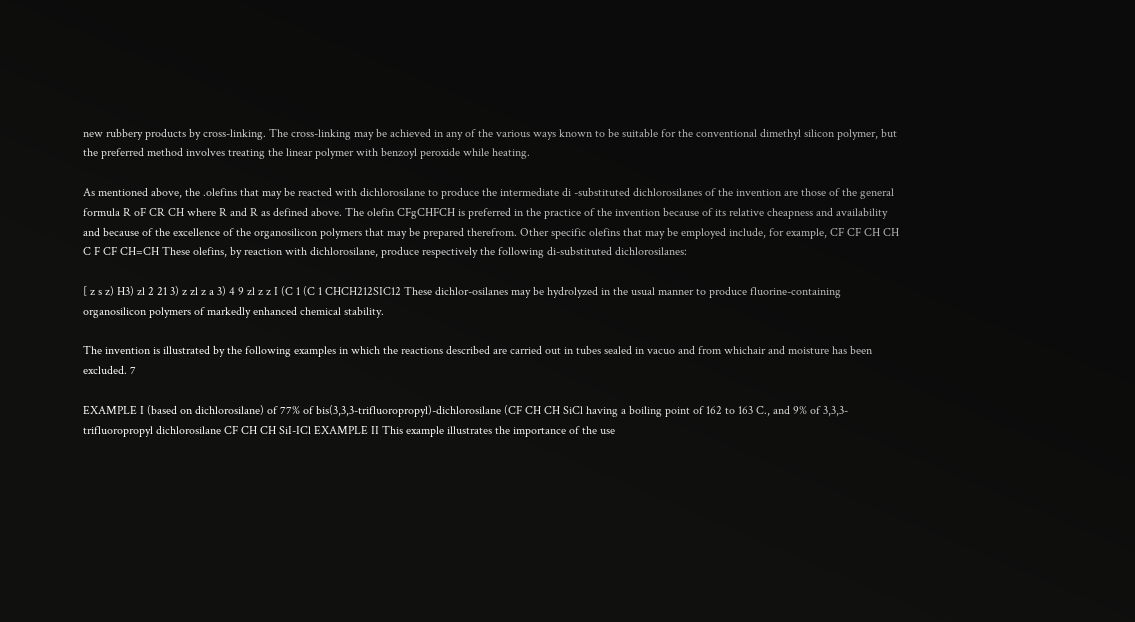new rubbery products by cross-linking. The cross-linking may be achieved in any of the various ways known to be suitable for the conventional dimethyl silicon polymer, but the preferred method involves treating the linear polymer with benzoyl peroxide while heating.

As mentioned above, the .olefins that may be reacted with dichlorosilane to produce the intermediate di -substituted dichlorosilanes of the invention are those of the general formula R oF CR CH where R and R as defined above. The olefin CFgCHFCH is preferred in the practice of the invention because of its relative cheapness and availability and because of the excellence of the organosilicon polymers that may be prepared therefrom. Other specific olefins that may be employed include, for example, CF CF CH CH C F CF CH=CH These olefins, by reaction with dichlorosilane, produce respectively the following di-substituted dichlorosilanes:

[ z s z) H3) zl 2 21 3) z zl z a 3) 4 9 zl z z I (C 1 (C 1 CHCH212SIC12 These dichlor-osilanes may be hydrolyzed in the usual manner to produce fluorine-containing organosilicon polymers of markedly enhanced chemical stability.

The invention is illustrated by the following examples in which the reactions described are carried out in tubes sealed in vacuo and from whichair and moisture has been excluded. 7

EXAMPLE I (based on dichlorosilane) of 77% of bis(3,3,3-trifluoropropyl)-dichlorosilane (CF CH CH SiCl having a boiling point of 162 to 163 C., and 9% of 3,3,3-trifluoropropyl dichlorosilane CF CH CH SiI-ICl EXAMPLE II This example illustrates the importance of the use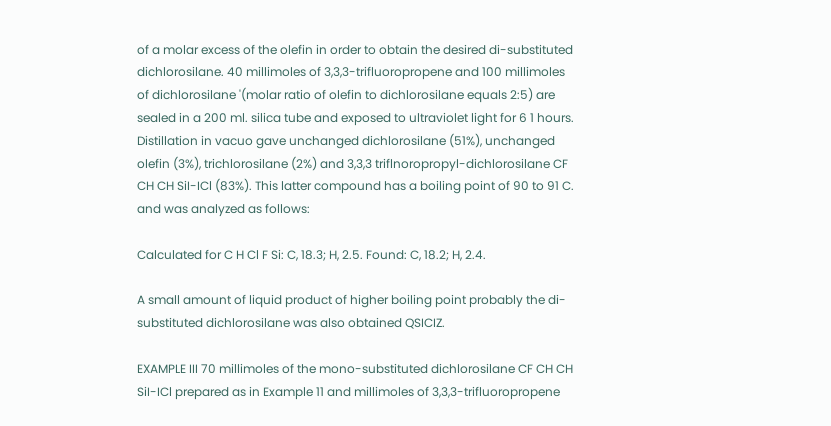of a molar excess of the olefin in order to obtain the desired di-substituted dichlorosilane. 40 millimoles of 3,3,3-trifluoropropene and 100 millimoles of dichlorosilane '(molar ratio of olefin to dichlorosilane equals 2:5) are sealed in a 200 ml. silica tube and exposed to ultraviolet light for 6 1 hours. Distillation in vacuo gave unchanged dichlorosilane (51%), unchanged olefin (3%), trichlorosilane (2%) and 3,3,3 triflnoropropyl-dichlorosilane CF CH CH SiI-ICl (83%). This latter compound has a boiling point of 90 to 91 C. and was analyzed as follows:

Calculated for C H Cl F Si: C, 18.3; H, 2.5. Found: C, 18.2; H, 2.4.

A small amount of liquid product of higher boiling point probably the di-substituted dichlorosilane was also obtained QSICIZ.

EXAMPLE III 70 millimoles of the mono-substituted dichlorosilane CF CH CH SiI-ICl prepared as in Example 11 and millimoles of 3,3,3-trifluoropropene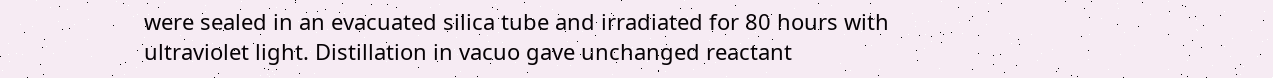were sealed in an evacuated silica tube and irradiated for 80 hours with ultraviolet light. Distillation in vacuo gave unchanged reactant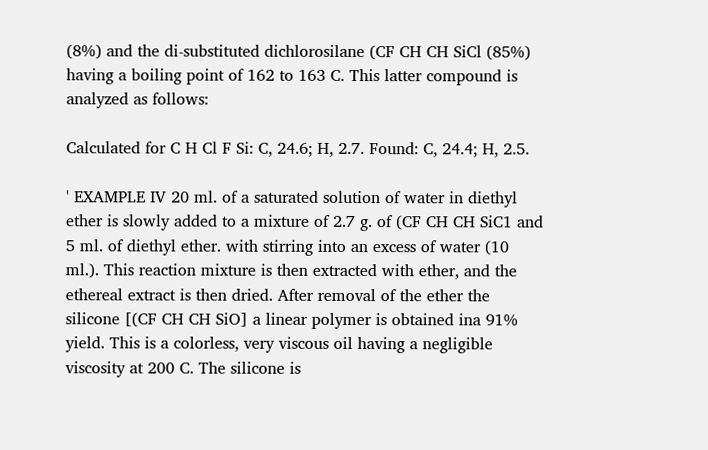(8%) and the di-substituted dichlorosilane (CF CH CH SiCl (85%) having a boiling point of 162 to 163 C. This latter compound is analyzed as follows:

Calculated for C H Cl F Si: C, 24.6; H, 2.7. Found: C, 24.4; H, 2.5.

' EXAMPLE IV 20 ml. of a saturated solution of water in diethyl ether is slowly added to a mixture of 2.7 g. of (CF CH CH SiC1 and 5 ml. of diethyl ether. with stirring into an excess of water (10 ml.). This reaction mixture is then extracted with ether, and the ethereal extract is then dried. After removal of the ether the silicone [(CF CH CH SiO] a linear polymer is obtained ina 91% yield. This is a colorless, very viscous oil having a negligible viscosity at 200 C. The silicone is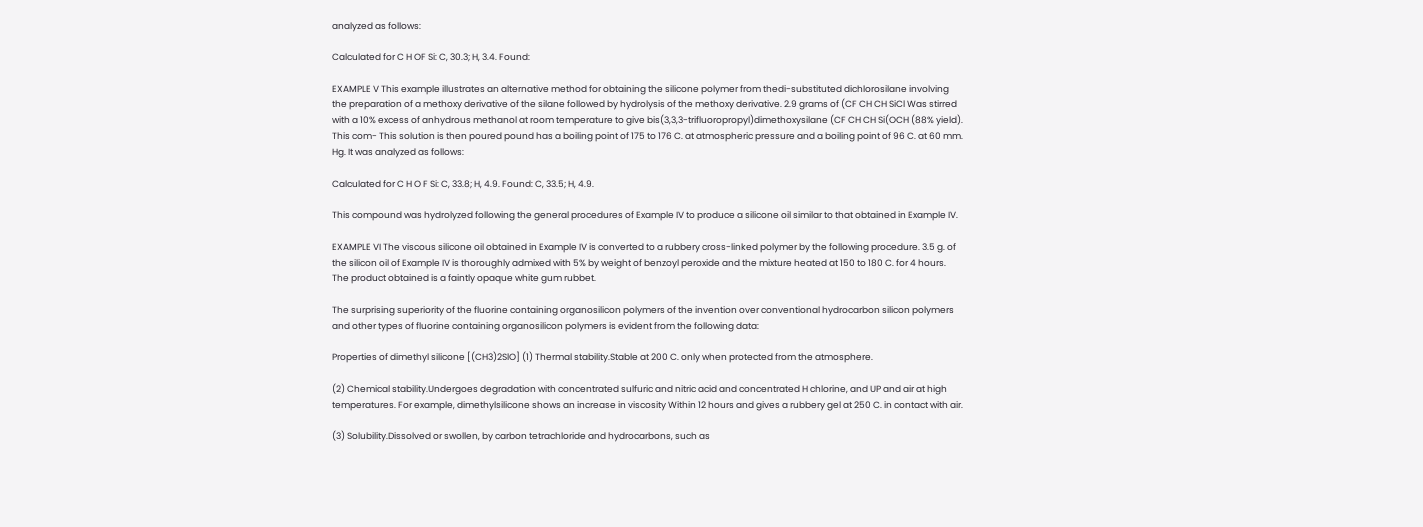analyzed as follows:

Calculated for C H OF Si: C, 30.3; H, 3.4. Found:

EXAMPLE V This example illustrates an alternative method for obtaining the silicone polymer from thedi-substituted dichlorosilane involving the preparation of a methoxy derivative of the silane followed by hydrolysis of the methoxy derivative. 2.9 grams of (CF CH CH SiCl Was stirred with a 10% excess of anhydrous methanol at room temperature to give bis(3,3,3-trifluoropropyl)dimethoxysilane (CF CH CH Si(OCH (88% yield). This com- This solution is then poured pound has a boiling point of 175 to 176 C. at atmospheric pressure and a boiling point of 96 C. at 60 mm. Hg. It was analyzed as follows:

Calculated for C H O F Si: C, 33.8; H, 4.9. Found: C, 33.5; H, 4.9.

This compound was hydrolyzed following the general procedures of Example IV to produce a silicone oil similar to that obtained in Example IV.

EXAMPLE VI The viscous silicone oil obtained in Example IV is converted to a rubbery cross-linked polymer by the following procedure. 3.5 g. of the silicon oil of Example IV is thoroughly admixed with 5% by weight of benzoyl peroxide and the mixture heated at 150 to 180 C. for 4 hours. The product obtained is a faintly opaque white gum rubbet.

The surprising superiority of the fluorine containing organosilicon polymers of the invention over conventional hydrocarbon silicon polymers and other types of fluorine containing organosilicon polymers is evident from the following data:

Properties of dimethyl silicone [(CH3)2SlO] (1) Thermal stability.Stable at 200 C. only when protected from the atmosphere.

(2) Chemical stability.Undergoes degradation with concentrated sulfuric and nitric acid and concentrated H chlorine, and UP and air at high temperatures. For example, dimethylsilicone shows an increase in viscosity Within 12 hours and gives a rubbery gel at 250 C. in contact with air.

(3) Solubility.Dissolved or swollen, by carbon tetrachloride and hydrocarbons, such as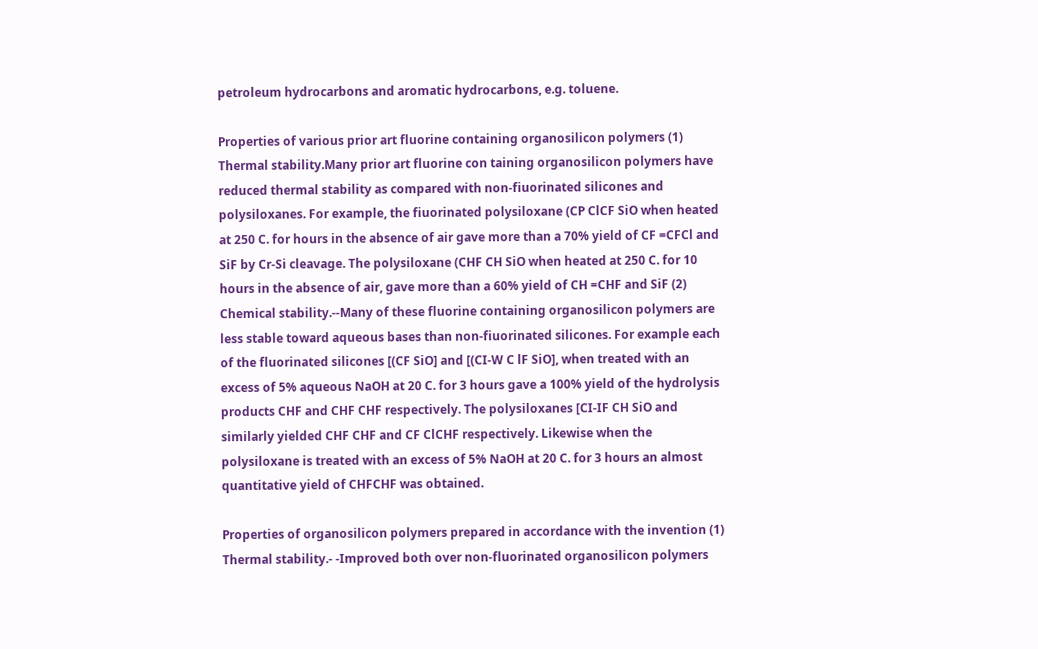petroleum hydrocarbons and aromatic hydrocarbons, e.g. toluene.

Properties of various prior art fluorine containing organosilicon polymers (1) Thermal stability.Many prior art fluorine con taining organosilicon polymers have reduced thermal stability as compared with non-fiuorinated silicones and polysiloxanes. For example, the fiuorinated polysiloxane (CP ClCF SiO when heated at 250 C. for hours in the absence of air gave more than a 70% yield of CF =CFCl and SiF by Cr-Si cleavage. The polysiloxane (CHF CH SiO when heated at 250 C. for 10 hours in the absence of air, gave more than a 60% yield of CH =CHF and SiF (2) Chemical stability.--Many of these fluorine containing organosilicon polymers are less stable toward aqueous bases than non-fiuorinated silicones. For example each of the fluorinated silicones [(CF SiO] and [(CI-W C lF SiO], when treated with an excess of 5% aqueous NaOH at 20 C. for 3 hours gave a 100% yield of the hydrolysis products CHF and CHF CHF respectively. The polysiloxanes [CI-IF CH SiO and similarly yielded CHF CHF and CF ClCHF respectively. Likewise when the polysiloxane is treated with an excess of 5% NaOH at 20 C. for 3 hours an almost quantitative yield of CHFCHF was obtained.

Properties of organosilicon polymers prepared in accordance with the invention (1) Thermal stability.- -Improved both over non-fluorinated organosilicon polymers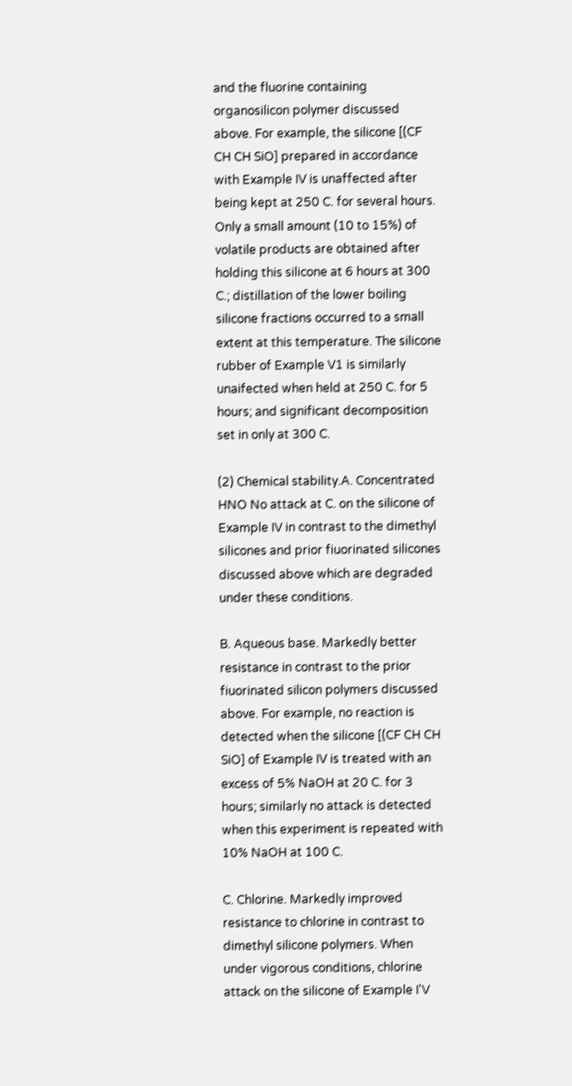and the fluorine containing organosilicon polymer discussed above. For example, the silicone [(CF CH CH SiO] prepared in accordance with Example IV is unaffected after being kept at 250 C. for several hours. Only a small amount (10 to 15%) of volatile products are obtained after holding this silicone at 6 hours at 300 C.; distillation of the lower boiling silicone fractions occurred to a small extent at this temperature. The silicone rubber of Example V1 is similarly unaifected when held at 250 C. for 5 hours; and significant decomposition set in only at 300 C.

(2) Chemical stability.A. Concentrated HNO No attack at C. on the silicone of Example IV in contrast to the dimethyl silicones and prior fiuorinated silicones discussed above which are degraded under these conditions.

B. Aqueous base. Markedly better resistance in contrast to the prior fiuorinated silicon polymers discussed above. For example, no reaction is detected when the silicone [(CF CH CH SiO] of Example IV is treated with an excess of 5% NaOH at 20 C. for 3 hours; similarly no attack is detected when this experiment is repeated with 10% NaOH at 100 C.

C. Chlorine. Markedly improved resistance to chlorine in contrast to dimethyl silicone polymers. When under vigorous conditions, chlorine attack on the silicone of Example I'V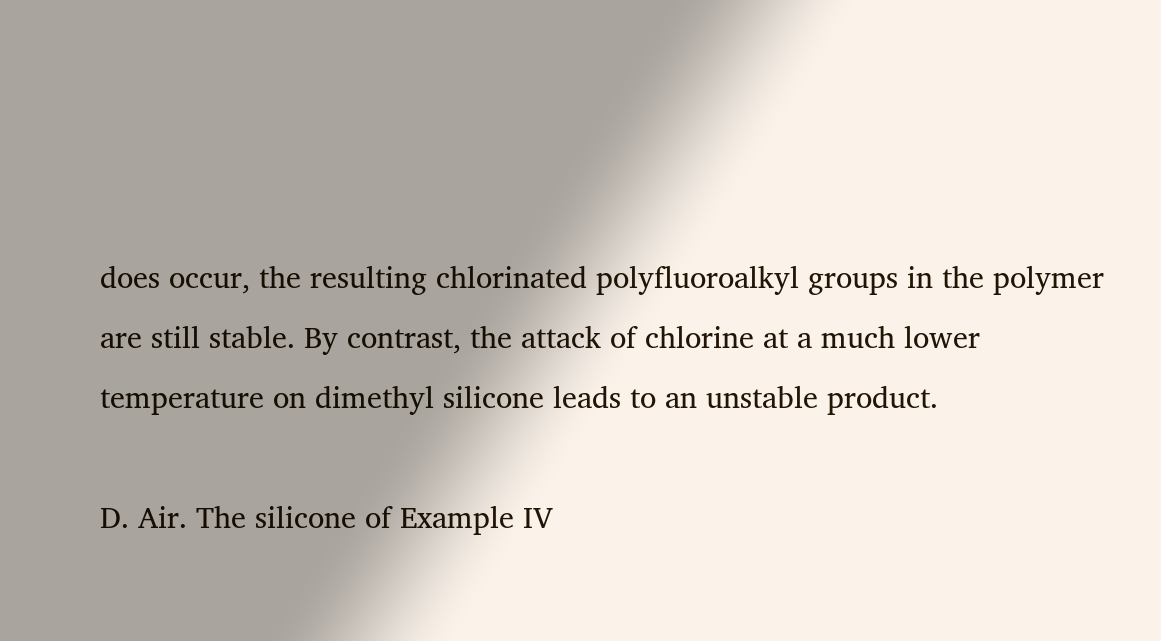does occur, the resulting chlorinated polyfluoroalkyl groups in the polymer are still stable. By contrast, the attack of chlorine at a much lower temperature on dimethyl silicone leads to an unstable product.

D. Air. The silicone of Example IV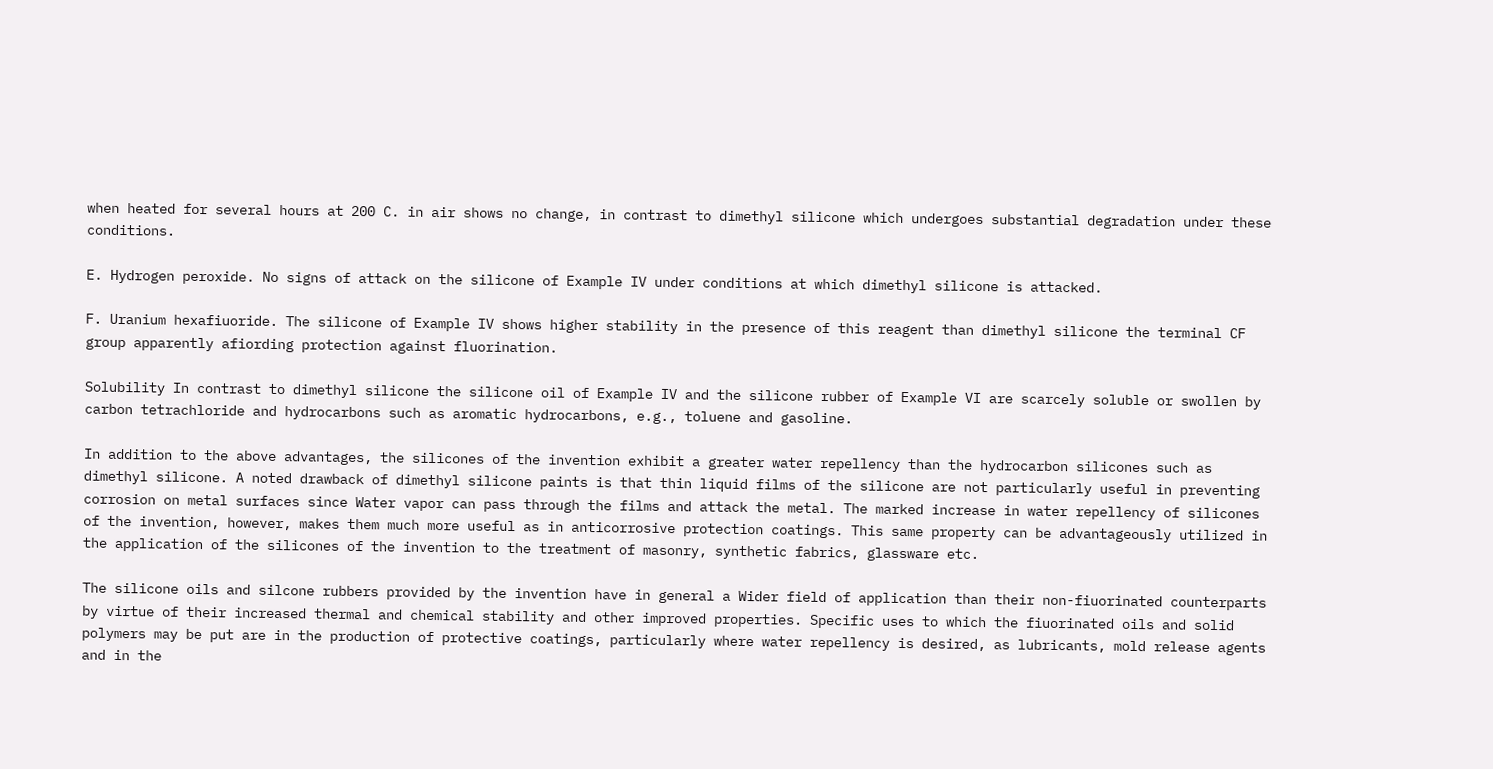when heated for several hours at 200 C. in air shows no change, in contrast to dimethyl silicone which undergoes substantial degradation under these conditions.

E. Hydrogen peroxide. No signs of attack on the silicone of Example IV under conditions at which dimethyl silicone is attacked.

F. Uranium hexafiuoride. The silicone of Example IV shows higher stability in the presence of this reagent than dimethyl silicone the terminal CF group apparently afiording protection against fluorination.

Solubility In contrast to dimethyl silicone the silicone oil of Example IV and the silicone rubber of Example VI are scarcely soluble or swollen by carbon tetrachloride and hydrocarbons such as aromatic hydrocarbons, e.g., toluene and gasoline.

In addition to the above advantages, the silicones of the invention exhibit a greater water repellency than the hydrocarbon silicones such as dimethyl silicone. A noted drawback of dimethyl silicone paints is that thin liquid films of the silicone are not particularly useful in preventing corrosion on metal surfaces since Water vapor can pass through the films and attack the metal. The marked increase in water repellency of silicones of the invention, however, makes them much more useful as in anticorrosive protection coatings. This same property can be advantageously utilized in the application of the silicones of the invention to the treatment of masonry, synthetic fabrics, glassware etc.

The silicone oils and silcone rubbers provided by the invention have in general a Wider field of application than their non-fiuorinated counterparts by virtue of their increased thermal and chemical stability and other improved properties. Specific uses to which the fiuorinated oils and solid polymers may be put are in the production of protective coatings, particularly where water repellency is desired, as lubricants, mold release agents and in the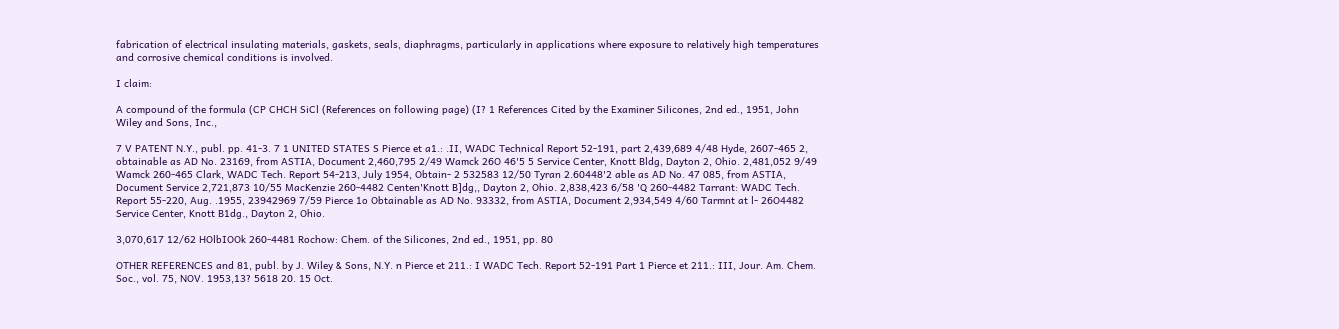fabrication of electrical insulating materials, gaskets, seals, diaphragms, particularly in applications where exposure to relatively high temperatures and corrosive chemical conditions is involved.

I claim:

A compound of the formula (CP CHCH SiCl (References on following page) (I? 1 References Cited by the Examiner Silicones, 2nd ed., 1951, John Wiley and Sons, Inc.,

7 V PATENT N.Y., publ. pp. 41-3. 7 1 UNITED STATES S Pierce et a1.: .II, WADC Technical Report 52-191, part 2,439,689 4/48 Hyde, 2607-465 2, obtainable as AD No. 23169, from ASTIA, Document 2,460,795 2/49 Wamck 26O 46'5 5 Service Center, Knott Bldg, Dayton 2, Ohio. 2,481,052 9/49 Wamck 260-465 Clark, WADC Tech. Report 54-213, July 1954, Obtain- 2 532583 12/50 Tyran 2.60448'2 able as AD No. 47 085, from ASTIA, Document Service 2,721,873 10/55 MacKenzie 260-4482 Centen'Knott B]dg,, Dayton 2, Ohio. 2,838,423 6/58 'Q 260-4482 Tarrant: WADC Tech. Report 55-220, Aug. .1955, 23942969 7/59 Pierce 1o Obtainable as AD No. 93332, from ASTIA, Document 2,934,549 4/60 Tarmnt at l- 26O4482 Service Center, Knott B1dg., Dayton 2, Ohio.

3,070,617 12/62 HOlbIOOk 260-4481 Rochow: Chem. of the Silicones, 2nd ed., 1951, pp. 80

OTHER REFERENCES and 81, publ. by J. Wiley & Sons, N.Y. n Pierce et 211.: I WADC Tech. Report 52-191 Part 1 Pierce et 211.: III, Jour. Am. Chem. Soc., vol. 75, NOV. 1953,13? 5618 20. 15 Oct.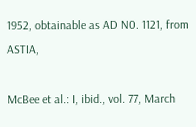1952, obtainable as AD N0. 1121, from ASTIA,

McBee et al.: I, ibid., vol. 77, March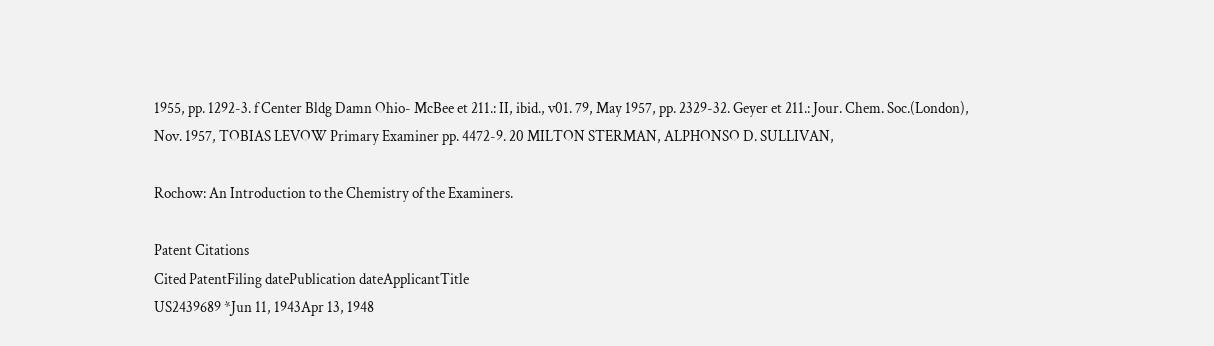1955, pp. 1292-3. f Center Bldg Damn Ohio- McBee et 211.: II, ibid., v01. 79, May 1957, pp. 2329-32. Geyer et 211.: Jour. Chem. Soc.(London), Nov. 1957, TOBIAS LEVOW Primary Examiner pp. 4472-9. 20 MILTON STERMAN, ALPHONSO D. SULLIVAN,

Rochow: An Introduction to the Chemistry of the Examiners.

Patent Citations
Cited PatentFiling datePublication dateApplicantTitle
US2439689 *Jun 11, 1943Apr 13, 1948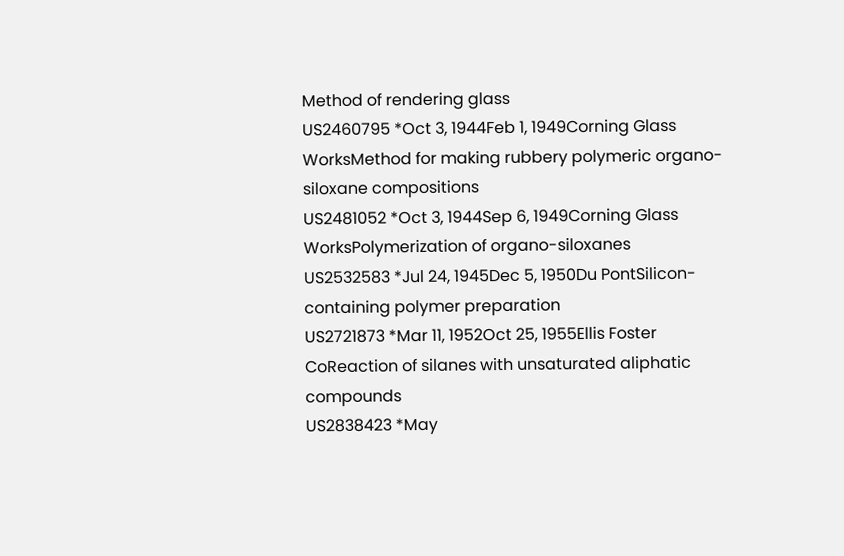Method of rendering glass
US2460795 *Oct 3, 1944Feb 1, 1949Corning Glass WorksMethod for making rubbery polymeric organo-siloxane compositions
US2481052 *Oct 3, 1944Sep 6, 1949Corning Glass WorksPolymerization of organo-siloxanes
US2532583 *Jul 24, 1945Dec 5, 1950Du PontSilicon-containing polymer preparation
US2721873 *Mar 11, 1952Oct 25, 1955Ellis Foster CoReaction of silanes with unsaturated aliphatic compounds
US2838423 *May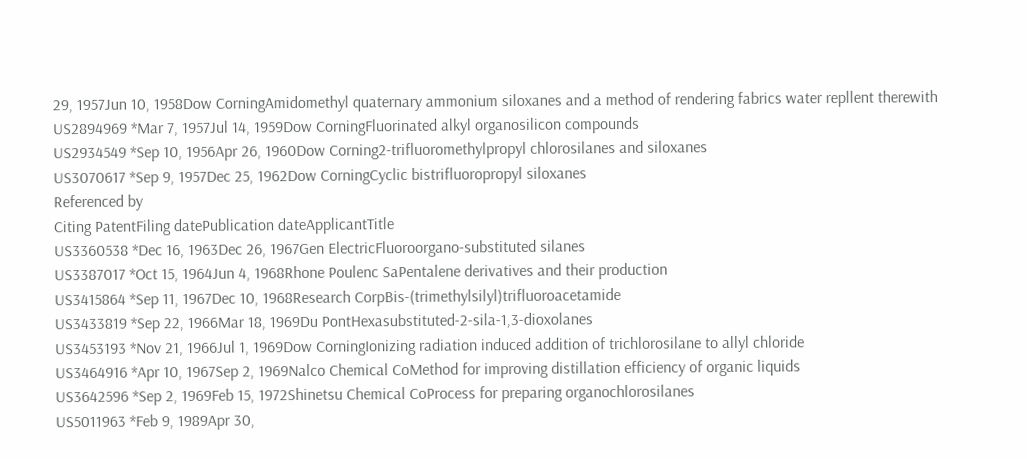29, 1957Jun 10, 1958Dow CorningAmidomethyl quaternary ammonium siloxanes and a method of rendering fabrics water repllent therewith
US2894969 *Mar 7, 1957Jul 14, 1959Dow CorningFluorinated alkyl organosilicon compounds
US2934549 *Sep 10, 1956Apr 26, 1960Dow Corning2-trifluoromethylpropyl chlorosilanes and siloxanes
US3070617 *Sep 9, 1957Dec 25, 1962Dow CorningCyclic bistrifluoropropyl siloxanes
Referenced by
Citing PatentFiling datePublication dateApplicantTitle
US3360538 *Dec 16, 1963Dec 26, 1967Gen ElectricFluoroorgano-substituted silanes
US3387017 *Oct 15, 1964Jun 4, 1968Rhone Poulenc SaPentalene derivatives and their production
US3415864 *Sep 11, 1967Dec 10, 1968Research CorpBis-(trimethylsilyl)trifluoroacetamide
US3433819 *Sep 22, 1966Mar 18, 1969Du PontHexasubstituted-2-sila-1,3-dioxolanes
US3453193 *Nov 21, 1966Jul 1, 1969Dow CorningIonizing radiation induced addition of trichlorosilane to allyl chloride
US3464916 *Apr 10, 1967Sep 2, 1969Nalco Chemical CoMethod for improving distillation efficiency of organic liquids
US3642596 *Sep 2, 1969Feb 15, 1972Shinetsu Chemical CoProcess for preparing organochlorosilanes
US5011963 *Feb 9, 1989Apr 30,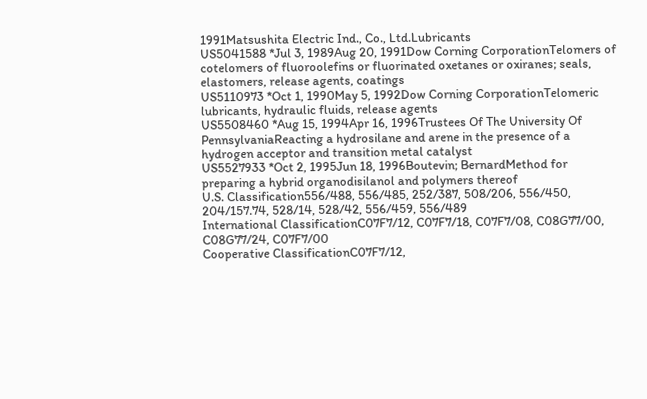1991Matsushita Electric Ind., Co., Ltd.Lubricants
US5041588 *Jul 3, 1989Aug 20, 1991Dow Corning CorporationTelomers of cotelomers of fluoroolefins or fluorinated oxetanes or oxiranes; seals, elastomers, release agents, coatings
US5110973 *Oct 1, 1990May 5, 1992Dow Corning CorporationTelomeric lubricants, hydraulic fluids, release agents
US5508460 *Aug 15, 1994Apr 16, 1996Trustees Of The University Of PennsylvaniaReacting a hydrosilane and arene in the presence of a hydrogen acceptor and transition metal catalyst
US5527933 *Oct 2, 1995Jun 18, 1996Boutevin; BernardMethod for preparing a hybrid organodisilanol and polymers thereof
U.S. Classification556/488, 556/485, 252/387, 508/206, 556/450, 204/157.74, 528/14, 528/42, 556/459, 556/489
International ClassificationC07F7/12, C07F7/18, C07F7/08, C08G77/00, C08G77/24, C07F7/00
Cooperative ClassificationC07F7/12,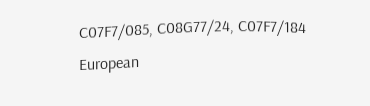C07F7/085, C08G77/24, C07F7/184
European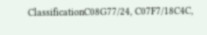ClassificationC08G77/24, C07F7/18C4C,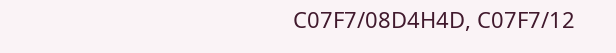C07F7/08D4H4D, C07F7/12